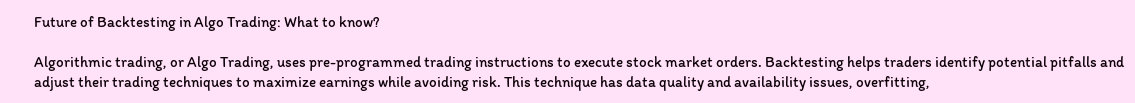Future of Backtesting in Algo Trading: What to know?

Algorithmic trading, or Algo Trading, uses pre-programmed trading instructions to execute stock market orders. Backtesting helps traders identify potential pitfalls and adjust their trading techniques to maximize earnings while avoiding risk. This technique has data quality and availability issues, overfitting,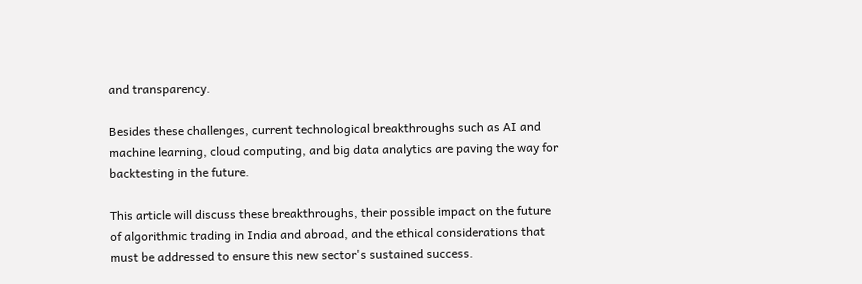and transparency.

Besides these challenges, current technological breakthroughs such as AI and machine learning, cloud computing, and big data analytics are paving the way for backtesting in the future.

This article will discuss these breakthroughs, their possible impact on the future of algorithmic trading in India and abroad, and the ethical considerations that must be addressed to ensure this new sector's sustained success.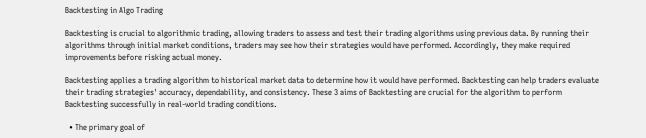Backtesting in Algo Trading

Backtesting is crucial to algorithmic trading, allowing traders to assess and test their trading algorithms using previous data. By running their algorithms through initial market conditions, traders may see how their strategies would have performed. Accordingly, they make required improvements before risking actual money.

Backtesting applies a trading algorithm to historical market data to determine how it would have performed. Backtesting can help traders evaluate their trading strategies' accuracy, dependability, and consistency. These 3 aims of Backtesting are crucial for the algorithm to perform Backtesting successfully in real-world trading conditions.

  • The primary goal of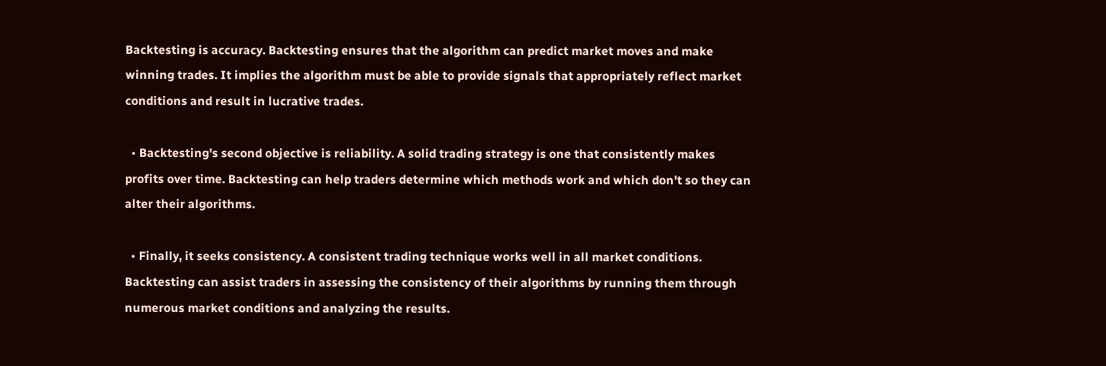Backtesting is accuracy. Backtesting ensures that the algorithm can predict market moves and make winning trades. It implies the algorithm must be able to provide signals that appropriately reflect market conditions and result in lucrative trades.

  • Backtesting's second objective is reliability. A solid trading strategy is one that consistently makes profits over time. Backtesting can help traders determine which methods work and which don't so they can alter their algorithms.

  • Finally, it seeks consistency. A consistent trading technique works well in all market conditions. Backtesting can assist traders in assessing the consistency of their algorithms by running them through numerous market conditions and analyzing the results.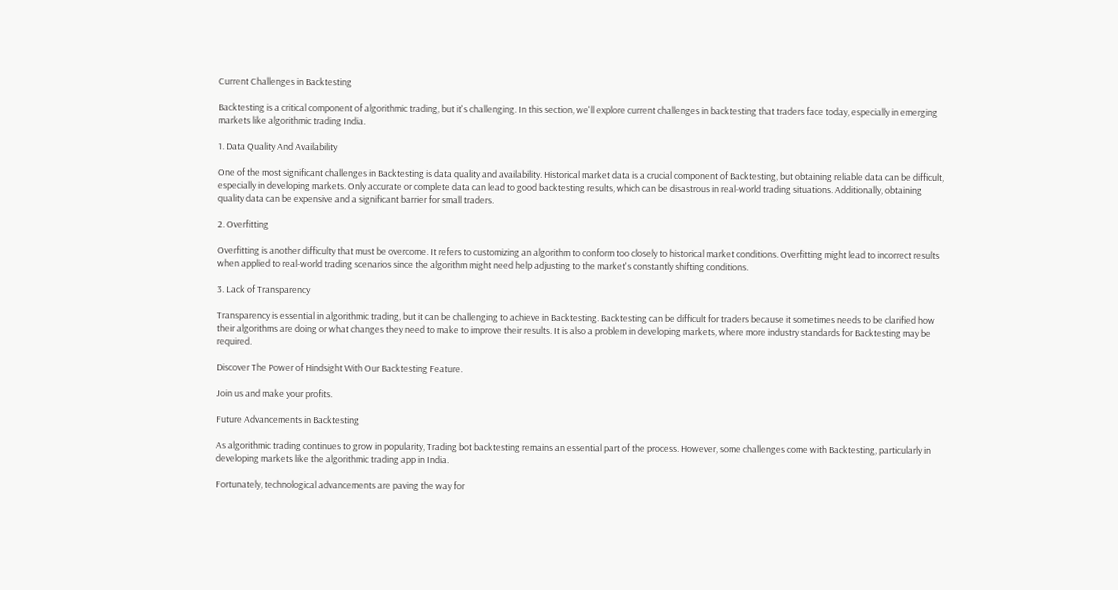Current Challenges in Backtesting

Backtesting is a critical component of algorithmic trading, but it's challenging. In this section, we'll explore current challenges in backtesting that traders face today, especially in emerging markets like algorithmic trading India.

1. Data Quality And Availability

One of the most significant challenges in Backtesting is data quality and availability. Historical market data is a crucial component of Backtesting, but obtaining reliable data can be difficult, especially in developing markets. Only accurate or complete data can lead to good backtesting results, which can be disastrous in real-world trading situations. Additionally, obtaining quality data can be expensive and a significant barrier for small traders.

2. Overfitting

Overfitting is another difficulty that must be overcome. It refers to customizing an algorithm to conform too closely to historical market conditions. Overfitting might lead to incorrect results when applied to real-world trading scenarios since the algorithm might need help adjusting to the market's constantly shifting conditions.

3. Lack of Transparency

Transparency is essential in algorithmic trading, but it can be challenging to achieve in Backtesting. Backtesting can be difficult for traders because it sometimes needs to be clarified how their algorithms are doing or what changes they need to make to improve their results. It is also a problem in developing markets, where more industry standards for Backtesting may be required.

Discover The Power of Hindsight With Our Backtesting Feature.

Join us and make your profits.

Future Advancements in Backtesting

As algorithmic trading continues to grow in popularity, Trading bot backtesting remains an essential part of the process. However, some challenges come with Backtesting, particularly in developing markets like the algorithmic trading app in India.

Fortunately, technological advancements are paving the way for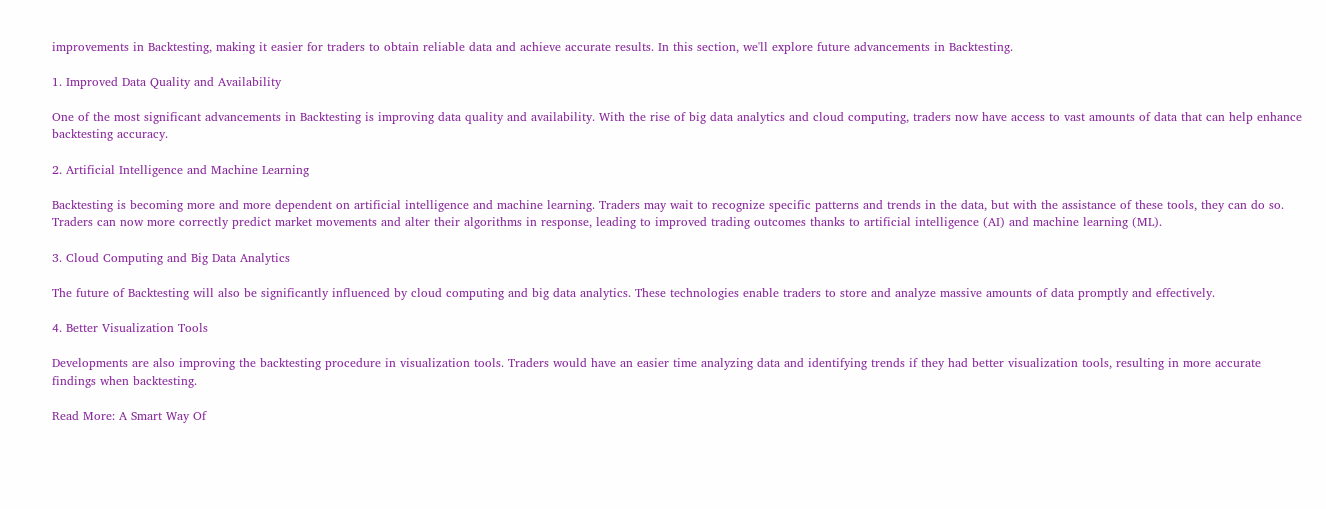improvements in Backtesting, making it easier for traders to obtain reliable data and achieve accurate results. In this section, we'll explore future advancements in Backtesting.

1. Improved Data Quality and Availability

One of the most significant advancements in Backtesting is improving data quality and availability. With the rise of big data analytics and cloud computing, traders now have access to vast amounts of data that can help enhance backtesting accuracy.

2. Artificial Intelligence and Machine Learning

Backtesting is becoming more and more dependent on artificial intelligence and machine learning. Traders may wait to recognize specific patterns and trends in the data, but with the assistance of these tools, they can do so. Traders can now more correctly predict market movements and alter their algorithms in response, leading to improved trading outcomes thanks to artificial intelligence (AI) and machine learning (ML).

3. Cloud Computing and Big Data Analytics

The future of Backtesting will also be significantly influenced by cloud computing and big data analytics. These technologies enable traders to store and analyze massive amounts of data promptly and effectively.

4. Better Visualization Tools

Developments are also improving the backtesting procedure in visualization tools. Traders would have an easier time analyzing data and identifying trends if they had better visualization tools, resulting in more accurate findings when backtesting.

Read More: A Smart Way Of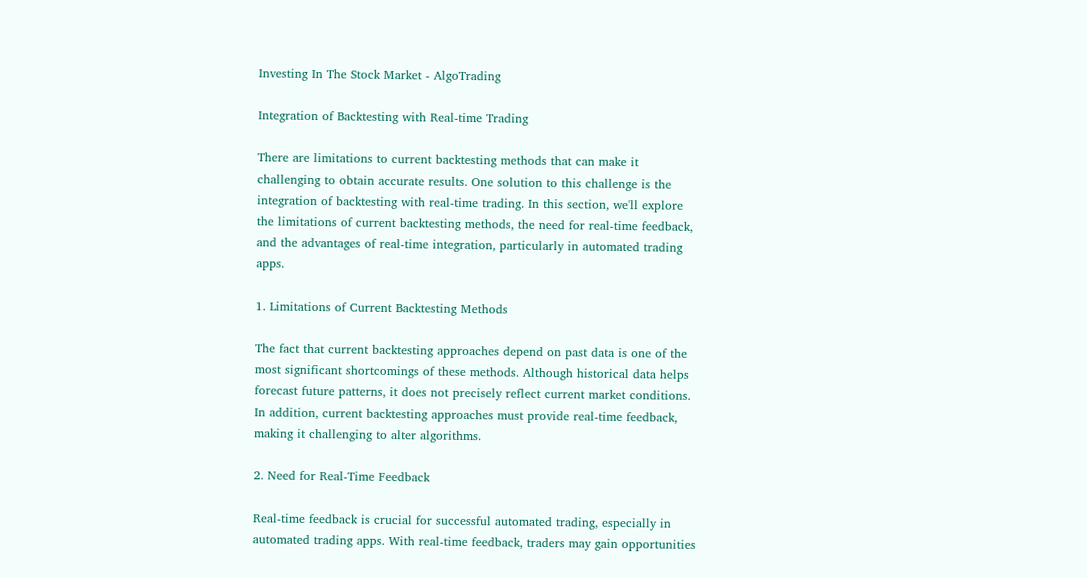Investing In The Stock Market - AlgoTrading

Integration of Backtesting with Real-time Trading

There are limitations to current backtesting methods that can make it challenging to obtain accurate results. One solution to this challenge is the integration of backtesting with real-time trading. In this section, we'll explore the limitations of current backtesting methods, the need for real-time feedback, and the advantages of real-time integration, particularly in automated trading apps.

1. Limitations of Current Backtesting Methods

The fact that current backtesting approaches depend on past data is one of the most significant shortcomings of these methods. Although historical data helps forecast future patterns, it does not precisely reflect current market conditions. In addition, current backtesting approaches must provide real-time feedback, making it challenging to alter algorithms.

2. Need for Real-Time Feedback

Real-time feedback is crucial for successful automated trading, especially in automated trading apps. With real-time feedback, traders may gain opportunities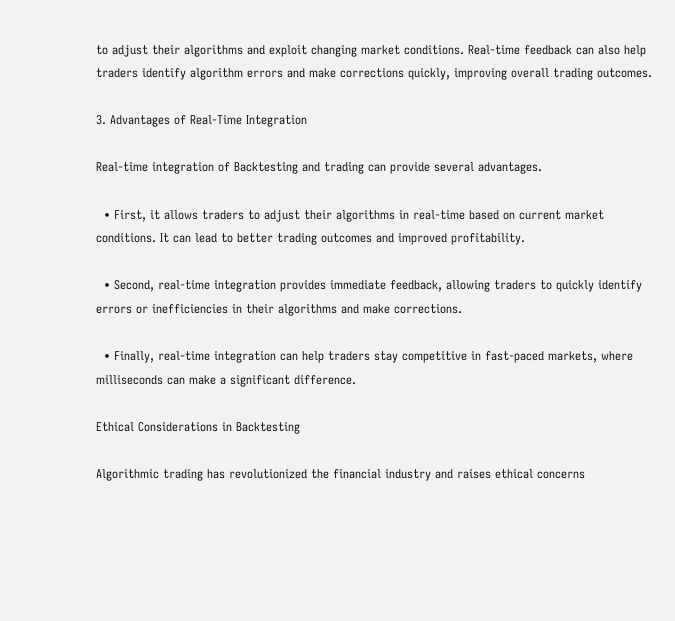to adjust their algorithms and exploit changing market conditions. Real-time feedback can also help traders identify algorithm errors and make corrections quickly, improving overall trading outcomes.

3. Advantages of Real-Time Integration

Real-time integration of Backtesting and trading can provide several advantages.

  • First, it allows traders to adjust their algorithms in real-time based on current market conditions. It can lead to better trading outcomes and improved profitability.

  • Second, real-time integration provides immediate feedback, allowing traders to quickly identify errors or inefficiencies in their algorithms and make corrections.

  • Finally, real-time integration can help traders stay competitive in fast-paced markets, where milliseconds can make a significant difference.

Ethical Considerations in Backtesting

Algorithmic trading has revolutionized the financial industry and raises ethical concerns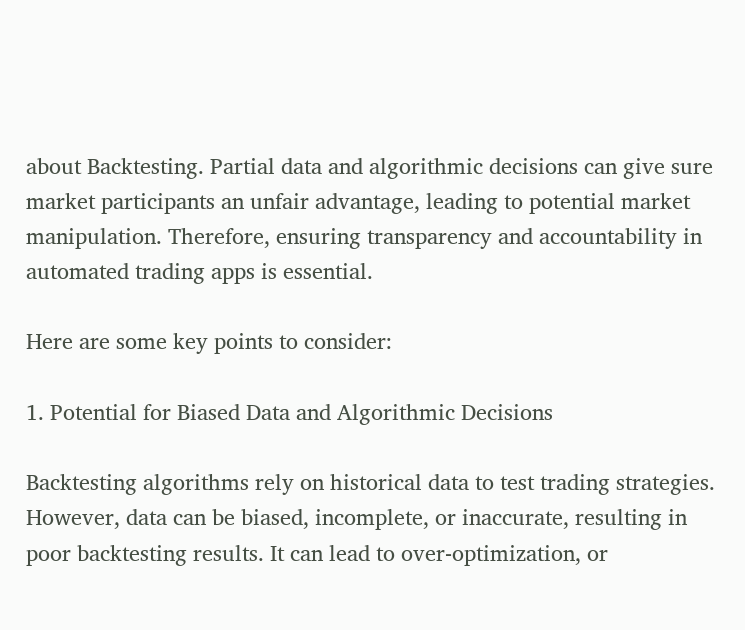about Backtesting. Partial data and algorithmic decisions can give sure market participants an unfair advantage, leading to potential market manipulation. Therefore, ensuring transparency and accountability in automated trading apps is essential.

Here are some key points to consider:

1. Potential for Biased Data and Algorithmic Decisions

Backtesting algorithms rely on historical data to test trading strategies. However, data can be biased, incomplete, or inaccurate, resulting in poor backtesting results. It can lead to over-optimization, or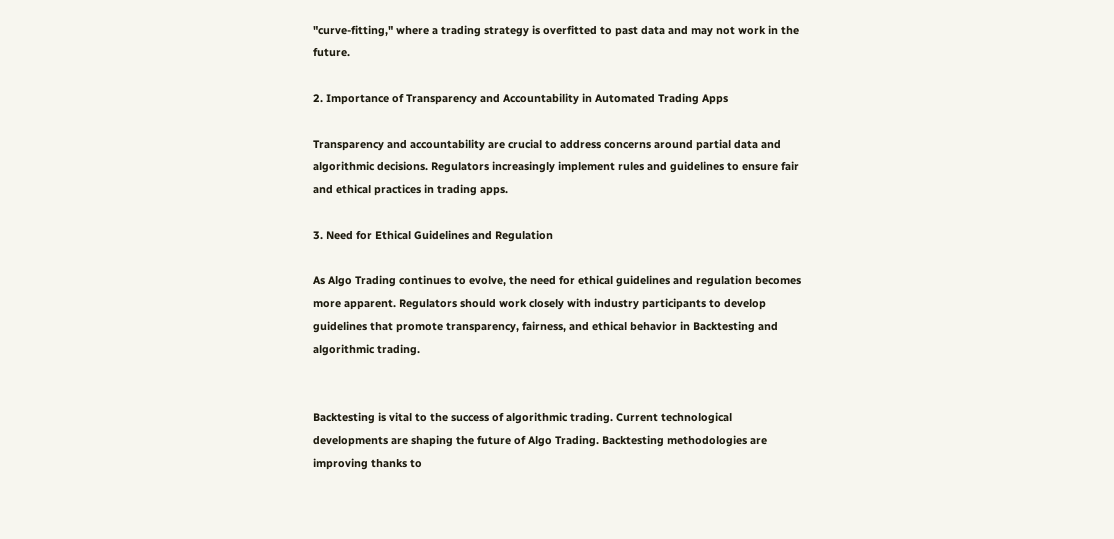"curve-fitting," where a trading strategy is overfitted to past data and may not work in the future.

2. Importance of Transparency and Accountability in Automated Trading Apps

Transparency and accountability are crucial to address concerns around partial data and algorithmic decisions. Regulators increasingly implement rules and guidelines to ensure fair and ethical practices in trading apps.

3. Need for Ethical Guidelines and Regulation

As Algo Trading continues to evolve, the need for ethical guidelines and regulation becomes more apparent. Regulators should work closely with industry participants to develop guidelines that promote transparency, fairness, and ethical behavior in Backtesting and algorithmic trading.


Backtesting is vital to the success of algorithmic trading. Current technological developments are shaping the future of Algo Trading. Backtesting methodologies are improving thanks to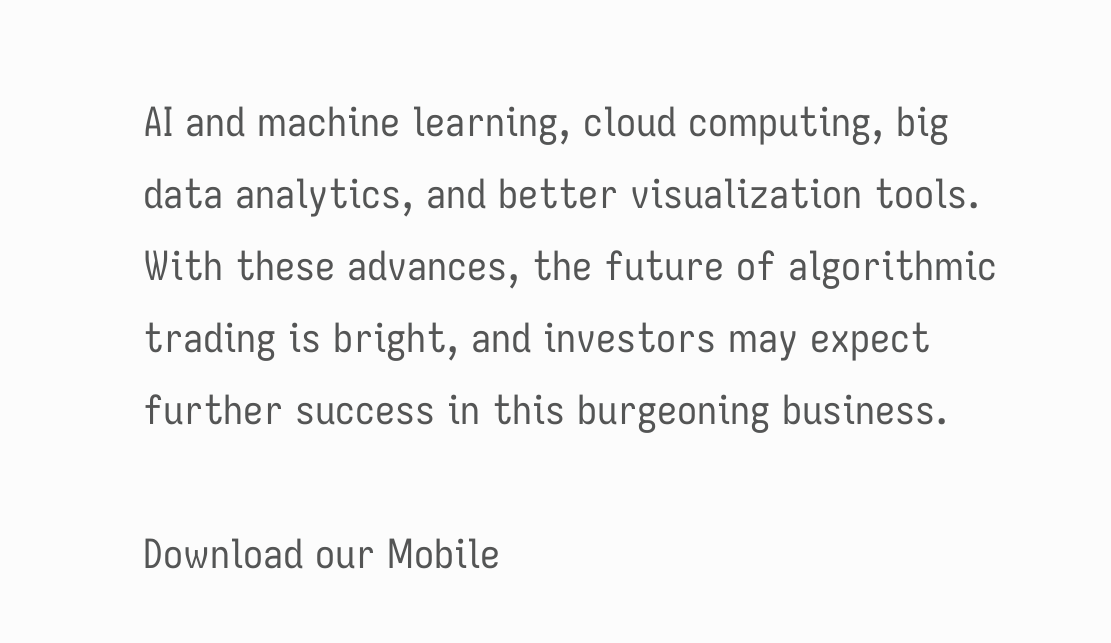AI and machine learning, cloud computing, big data analytics, and better visualization tools. With these advances, the future of algorithmic trading is bright, and investors may expect further success in this burgeoning business.

Download our Mobile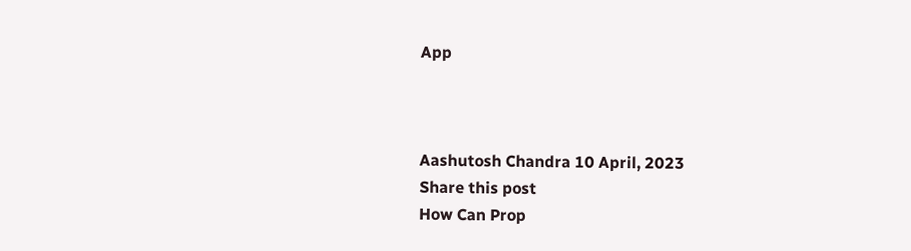App



Aashutosh Chandra 10 April, 2023
Share this post
How Can Prop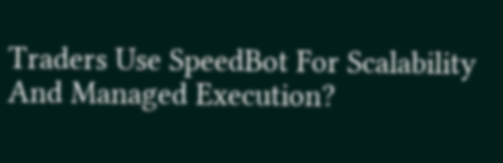Traders Use SpeedBot For Scalability And Managed Execution?